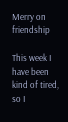Merry on friendship

This week I have been kind of tired, so I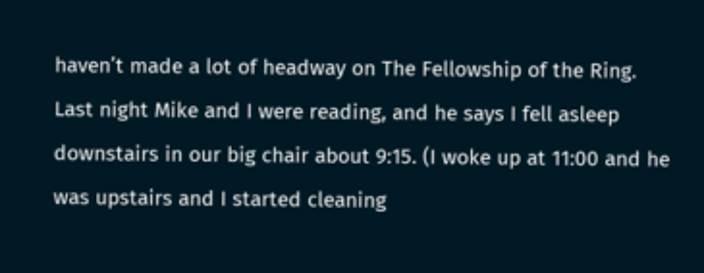haven’t made a lot of headway on The Fellowship of the Ring. Last night Mike and I were reading, and he says I fell asleep downstairs in our big chair about 9:15. (I woke up at 11:00 and he was upstairs and I started cleaning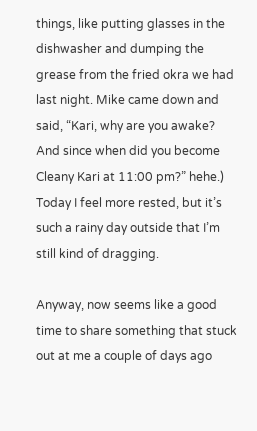things, like putting glasses in the dishwasher and dumping the grease from the fried okra we had last night. Mike came down and said, “Kari, why are you awake? And since when did you become Cleany Kari at 11:00 pm?” hehe.) Today I feel more rested, but it’s such a rainy day outside that I’m still kind of dragging.

Anyway, now seems like a good time to share something that stuck out at me a couple of days ago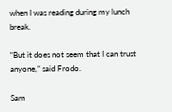when I was reading during my lunch break.

“But it does not seem that I can trust anyone,” said Frodo.

Sam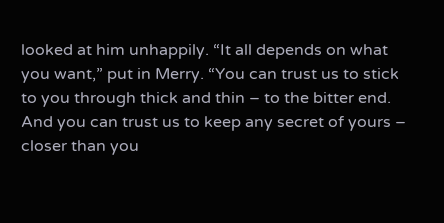looked at him unhappily. “It all depends on what you want,” put in Merry. “You can trust us to stick to you through thick and thin – to the bitter end. And you can trust us to keep any secret of yours – closer than you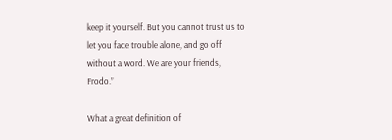keep it yourself. But you cannot trust us to let you face trouble alone, and go off without a word. We are your friends, Frodo.”

What a great definition of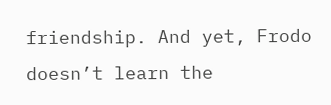friendship. And yet, Frodo doesn’t learn the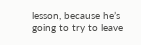lesson, because he’s going to try to leave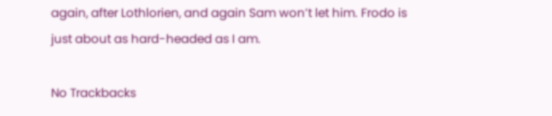again, after Lothlorien, and again Sam won’t let him. Frodo is just about as hard-headed as I am.

No Trackbacks